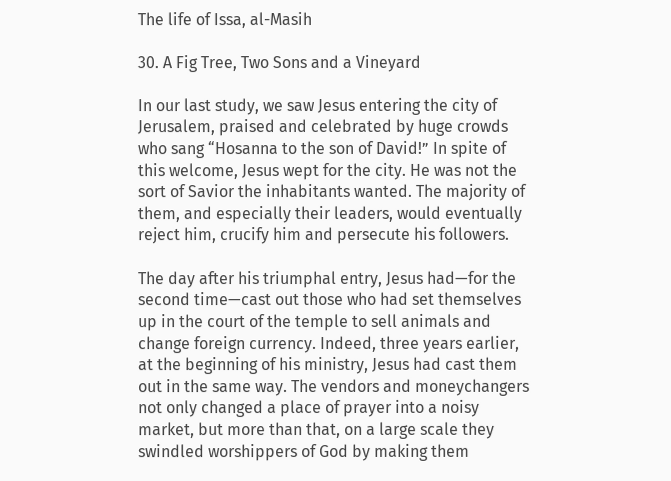The life of Issa, al-Masih

30. A Fig Tree, Two Sons and a Vineyard

In our last study, we saw Jesus entering the city of Jerusalem, praised and celebrated by huge crowds who sang “Hosanna to the son of David!” In spite of this welcome, Jesus wept for the city. He was not the sort of Savior the inhabitants wanted. The majority of them, and especially their leaders, would eventually reject him, crucify him and persecute his followers.

The day after his triumphal entry, Jesus had—for the second time—cast out those who had set themselves up in the court of the temple to sell animals and change foreign currency. Indeed, three years earlier, at the beginning of his ministry, Jesus had cast them out in the same way. The vendors and moneychangers not only changed a place of prayer into a noisy market, but more than that, on a large scale they swindled worshippers of God by making them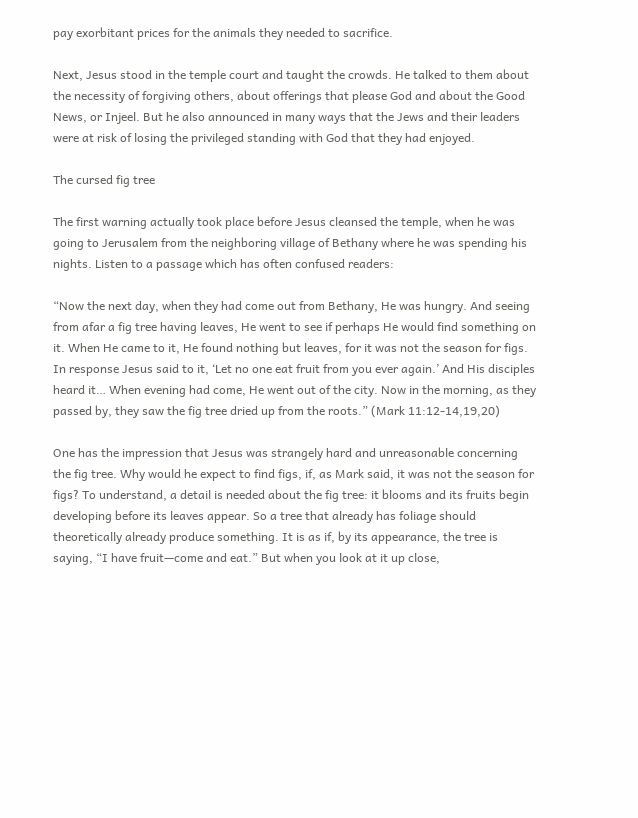pay exorbitant prices for the animals they needed to sacrifice.

Next, Jesus stood in the temple court and taught the crowds. He talked to them about the necessity of forgiving others, about offerings that please God and about the Good News, or Injeel. But he also announced in many ways that the Jews and their leaders were at risk of losing the privileged standing with God that they had enjoyed.

The cursed fig tree

The first warning actually took place before Jesus cleansed the temple, when he was going to Jerusalem from the neighboring village of Bethany where he was spending his nights. Listen to a passage which has often confused readers:

“Now the next day, when they had come out from Bethany, He was hungry. And seeing from afar a fig tree having leaves, He went to see if perhaps He would find something on it. When He came to it, He found nothing but leaves, for it was not the season for figs. In response Jesus said to it, ‘Let no one eat fruit from you ever again.’ And His disciples heard it… When evening had come, He went out of the city. Now in the morning, as they passed by, they saw the fig tree dried up from the roots.” (Mark 11:12-14,19,20)

One has the impression that Jesus was strangely hard and unreasonable concerning the fig tree. Why would he expect to find figs, if, as Mark said, it was not the season for figs? To understand, a detail is needed about the fig tree: it blooms and its fruits begin developing before its leaves appear. So a tree that already has foliage should theoretically already produce something. It is as if, by its appearance, the tree is saying, “I have fruit—come and eat.” But when you look at it up close,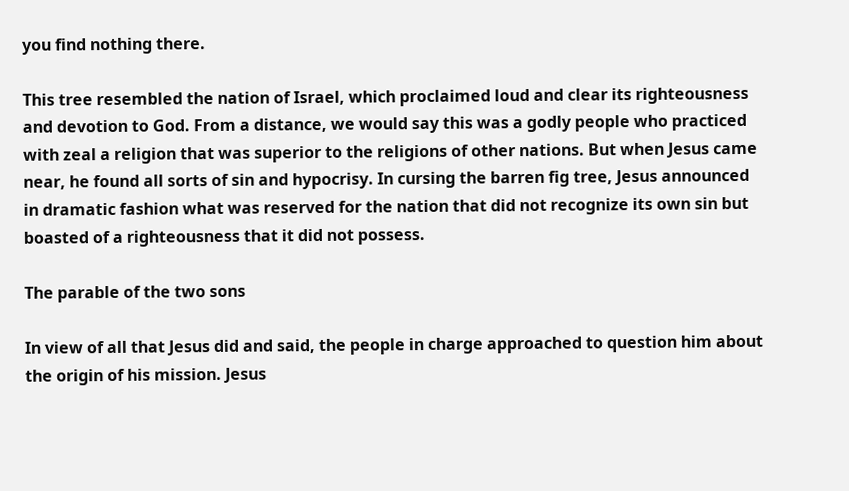you find nothing there.

This tree resembled the nation of Israel, which proclaimed loud and clear its righteousness and devotion to God. From a distance, we would say this was a godly people who practiced with zeal a religion that was superior to the religions of other nations. But when Jesus came near, he found all sorts of sin and hypocrisy. In cursing the barren fig tree, Jesus announced in dramatic fashion what was reserved for the nation that did not recognize its own sin but boasted of a righteousness that it did not possess.

The parable of the two sons

In view of all that Jesus did and said, the people in charge approached to question him about the origin of his mission. Jesus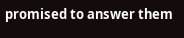promised to answer them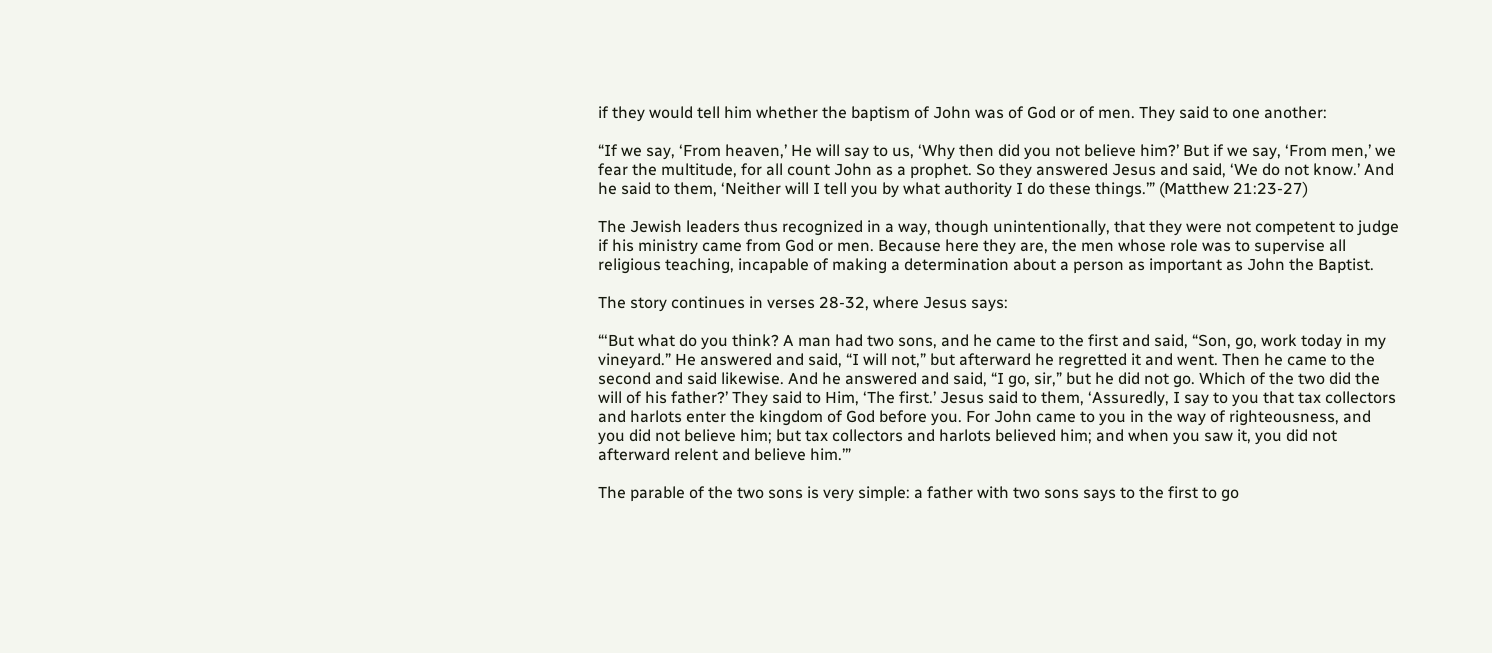if they would tell him whether the baptism of John was of God or of men. They said to one another:

“If we say, ‘From heaven,’ He will say to us, ‘Why then did you not believe him?’ But if we say, ‘From men,’ we fear the multitude, for all count John as a prophet. So they answered Jesus and said, ‘We do not know.’ And he said to them, ‘Neither will I tell you by what authority I do these things.’” (Matthew 21:23-27)

The Jewish leaders thus recognized in a way, though unintentionally, that they were not competent to judge if his ministry came from God or men. Because here they are, the men whose role was to supervise all religious teaching, incapable of making a determination about a person as important as John the Baptist.

The story continues in verses 28-32, where Jesus says:

“‘But what do you think? A man had two sons, and he came to the first and said, “Son, go, work today in my vineyard.” He answered and said, “I will not,” but afterward he regretted it and went. Then he came to the second and said likewise. And he answered and said, “I go, sir,” but he did not go. Which of the two did the will of his father?’ They said to Him, ‘The first.’ Jesus said to them, ‘Assuredly, I say to you that tax collectors and harlots enter the kingdom of God before you. For John came to you in the way of righteousness, and you did not believe him; but tax collectors and harlots believed him; and when you saw it, you did not afterward relent and believe him.’”

The parable of the two sons is very simple: a father with two sons says to the first to go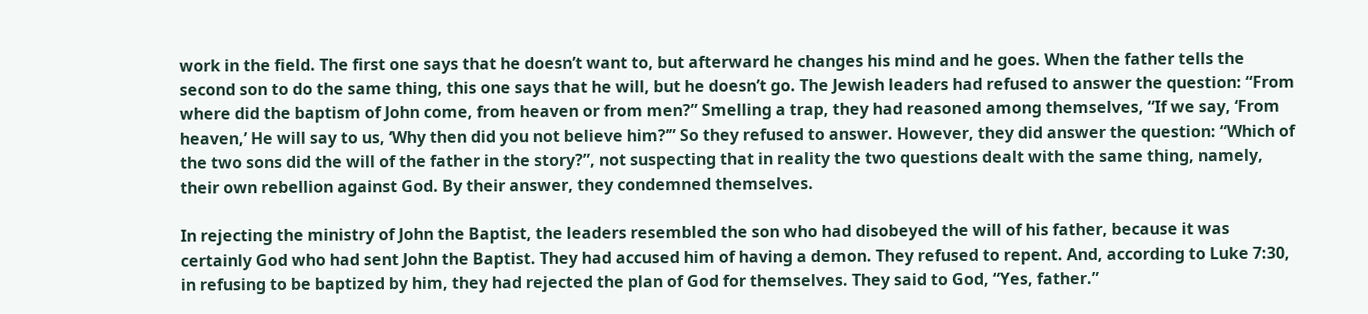work in the field. The first one says that he doesn’t want to, but afterward he changes his mind and he goes. When the father tells the second son to do the same thing, this one says that he will, but he doesn’t go. The Jewish leaders had refused to answer the question: “From where did the baptism of John come, from heaven or from men?” Smelling a trap, they had reasoned among themselves, “If we say, ‘From heaven,’ He will say to us, ‘Why then did you not believe him?’” So they refused to answer. However, they did answer the question: “Which of the two sons did the will of the father in the story?”, not suspecting that in reality the two questions dealt with the same thing, namely, their own rebellion against God. By their answer, they condemned themselves.

In rejecting the ministry of John the Baptist, the leaders resembled the son who had disobeyed the will of his father, because it was certainly God who had sent John the Baptist. They had accused him of having a demon. They refused to repent. And, according to Luke 7:30, in refusing to be baptized by him, they had rejected the plan of God for themselves. They said to God, “Yes, father.”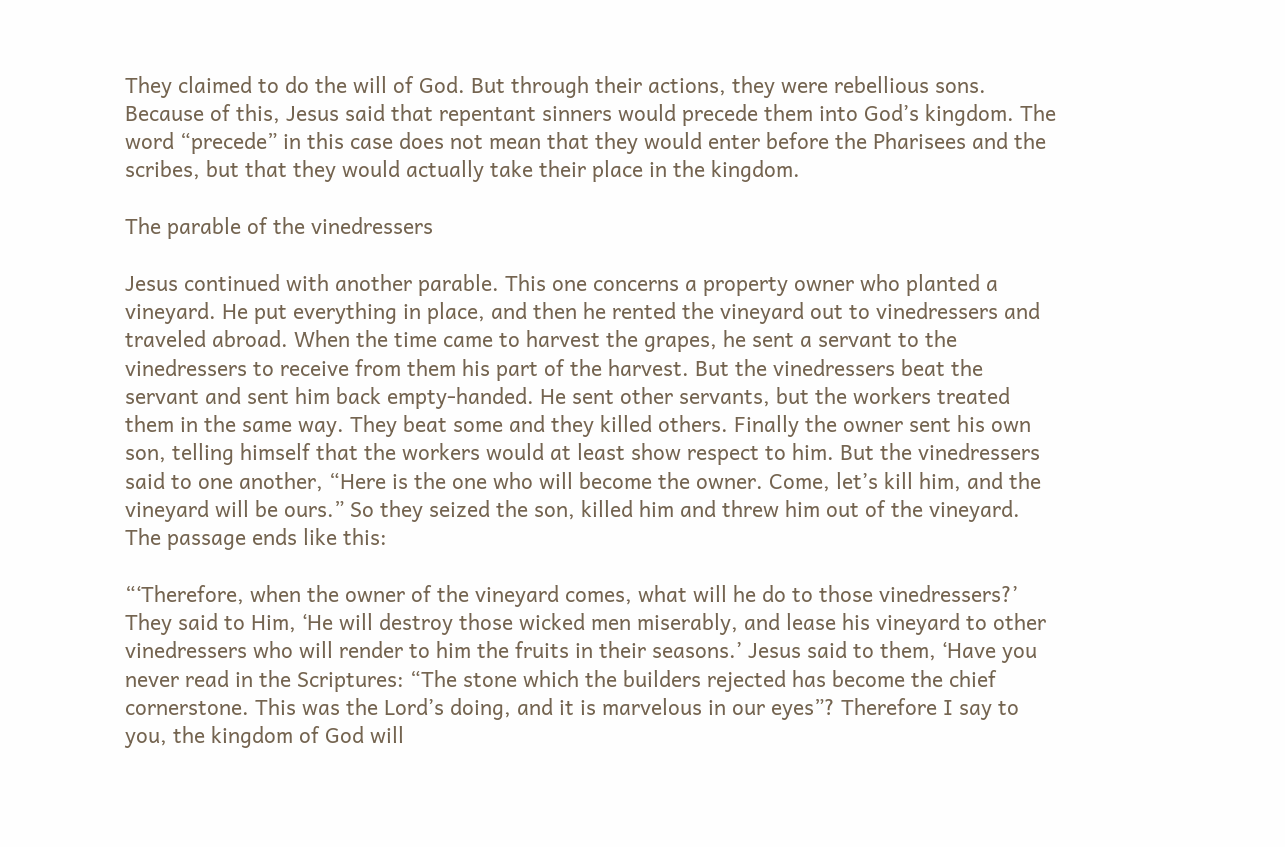They claimed to do the will of God. But through their actions, they were rebellious sons. Because of this, Jesus said that repentant sinners would precede them into God’s kingdom. The word “precede” in this case does not mean that they would enter before the Pharisees and the scribes, but that they would actually take their place in the kingdom.

The parable of the vinedressers

Jesus continued with another parable. This one concerns a property owner who planted a vineyard. He put everything in place, and then he rented the vineyard out to vinedressers and traveled abroad. When the time came to harvest the grapes, he sent a servant to the vinedressers to receive from them his part of the harvest. But the vinedressers beat the servant and sent him back empty-handed. He sent other servants, but the workers treated them in the same way. They beat some and they killed others. Finally the owner sent his own son, telling himself that the workers would at least show respect to him. But the vinedressers said to one another, “Here is the one who will become the owner. Come, let’s kill him, and the vineyard will be ours.” So they seized the son, killed him and threw him out of the vineyard. The passage ends like this:

“‘Therefore, when the owner of the vineyard comes, what will he do to those vinedressers?’ They said to Him, ‘He will destroy those wicked men miserably, and lease his vineyard to other vinedressers who will render to him the fruits in their seasons.’ Jesus said to them, ‘Have you never read in the Scriptures: “The stone which the builders rejected has become the chief cornerstone. This was the Lord’s doing, and it is marvelous in our eyes”? Therefore I say to you, the kingdom of God will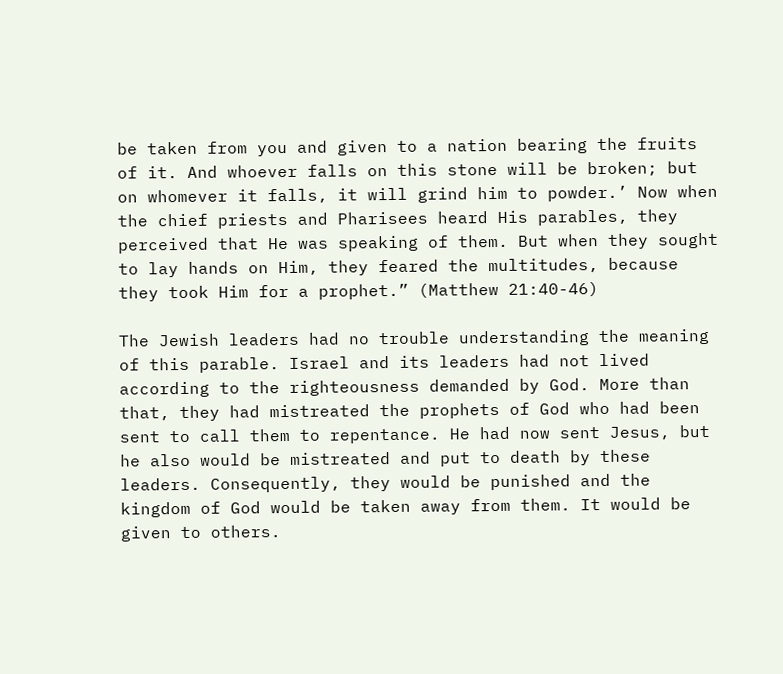be taken from you and given to a nation bearing the fruits of it. And whoever falls on this stone will be broken; but on whomever it falls, it will grind him to powder.’ Now when the chief priests and Pharisees heard His parables, they perceived that He was speaking of them. But when they sought to lay hands on Him, they feared the multitudes, because they took Him for a prophet.” (Matthew 21:40-46)

The Jewish leaders had no trouble understanding the meaning of this parable. Israel and its leaders had not lived according to the righteousness demanded by God. More than that, they had mistreated the prophets of God who had been sent to call them to repentance. He had now sent Jesus, but he also would be mistreated and put to death by these leaders. Consequently, they would be punished and the kingdom of God would be taken away from them. It would be given to others.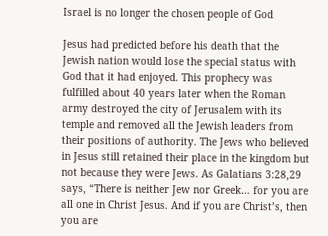Israel is no longer the chosen people of God

Jesus had predicted before his death that the Jewish nation would lose the special status with God that it had enjoyed. This prophecy was fulfilled about 40 years later when the Roman army destroyed the city of Jerusalem with its temple and removed all the Jewish leaders from their positions of authority. The Jews who believed in Jesus still retained their place in the kingdom but not because they were Jews. As Galatians 3:28,29 says, “There is neither Jew nor Greek… for you are all one in Christ Jesus. And if you are Christ’s, then you are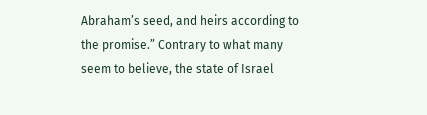Abraham’s seed, and heirs according to the promise.” Contrary to what many seem to believe, the state of Israel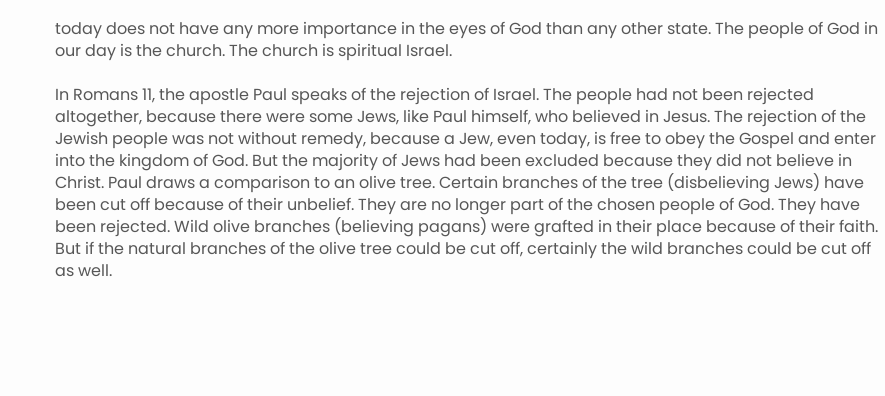today does not have any more importance in the eyes of God than any other state. The people of God in our day is the church. The church is spiritual Israel.

In Romans 11, the apostle Paul speaks of the rejection of Israel. The people had not been rejected altogether, because there were some Jews, like Paul himself, who believed in Jesus. The rejection of the Jewish people was not without remedy, because a Jew, even today, is free to obey the Gospel and enter into the kingdom of God. But the majority of Jews had been excluded because they did not believe in Christ. Paul draws a comparison to an olive tree. Certain branches of the tree (disbelieving Jews) have been cut off because of their unbelief. They are no longer part of the chosen people of God. They have been rejected. Wild olive branches (believing pagans) were grafted in their place because of their faith. But if the natural branches of the olive tree could be cut off, certainly the wild branches could be cut off as well.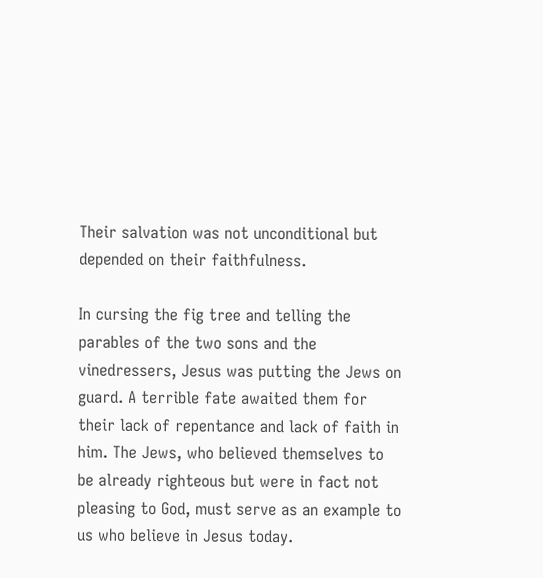Their salvation was not unconditional but depended on their faithfulness.

In cursing the fig tree and telling the parables of the two sons and the vinedressers, Jesus was putting the Jews on guard. A terrible fate awaited them for their lack of repentance and lack of faith in him. The Jews, who believed themselves to be already righteous but were in fact not pleasing to God, must serve as an example to us who believe in Jesus today.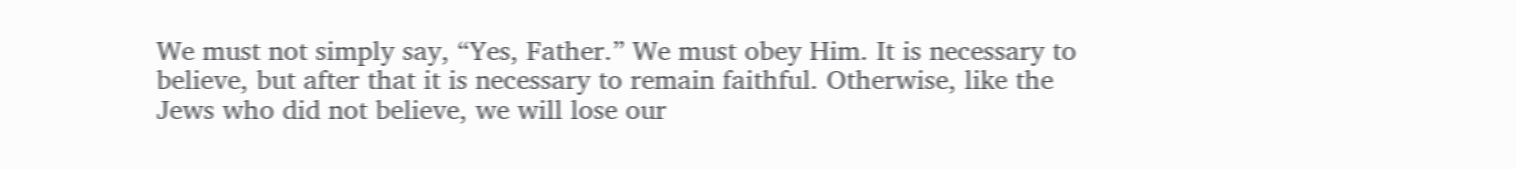We must not simply say, “Yes, Father.” We must obey Him. It is necessary to believe, but after that it is necessary to remain faithful. Otherwise, like the Jews who did not believe, we will lose our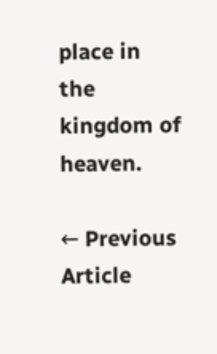place in the kingdom of heaven.

← Previous Article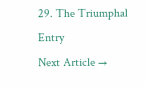29. The Triumphal Entry
Next Article →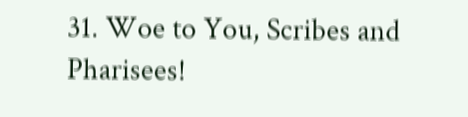31. Woe to You, Scribes and Pharisees!